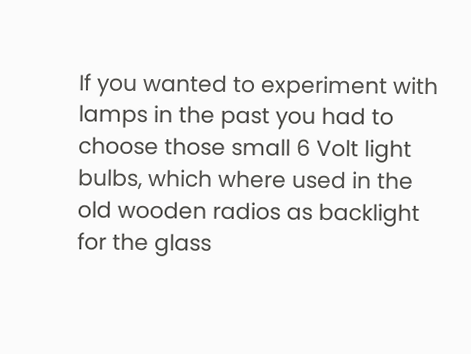If you wanted to experiment with lamps in the past you had to choose those small 6 Volt light bulbs, which where used in the old wooden radios as backlight for the glass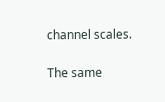channel scales.

The same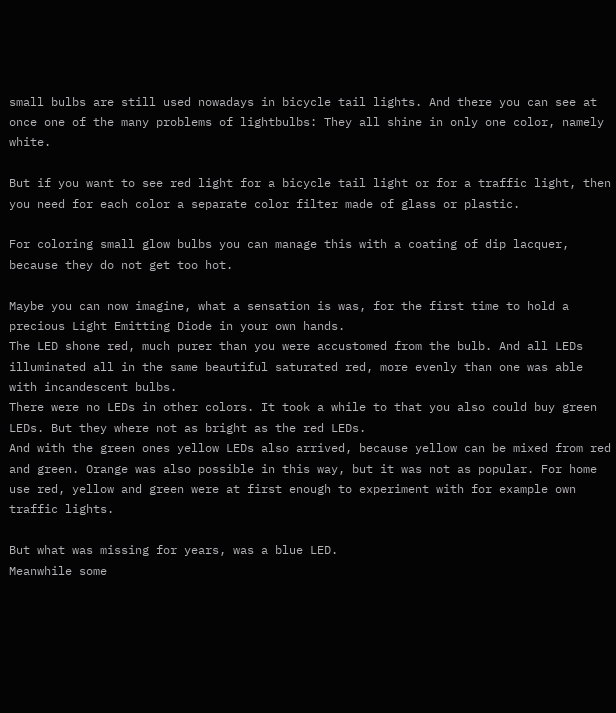small bulbs are still used nowadays in bicycle tail lights. And there you can see at once one of the many problems of lightbulbs: They all shine in only one color, namely white.

But if you want to see red light for a bicycle tail light or for a traffic light, then you need for each color a separate color filter made of glass or plastic.

For coloring small glow bulbs you can manage this with a coating of dip lacquer, because they do not get too hot.

Maybe you can now imagine, what a sensation is was, for the first time to hold a precious Light Emitting Diode in your own hands.
The LED shone red, much purer than you were accustomed from the bulb. And all LEDs illuminated all in the same beautiful saturated red, more evenly than one was able with incandescent bulbs.
There were no LEDs in other colors. It took a while to that you also could buy green LEDs. But they where not as bright as the red LEDs.
And with the green ones yellow LEDs also arrived, because yellow can be mixed from red and green. Orange was also possible in this way, but it was not as popular. For home use red, yellow and green were at first enough to experiment with for example own traffic lights.

But what was missing for years, was a blue LED.
Meanwhile some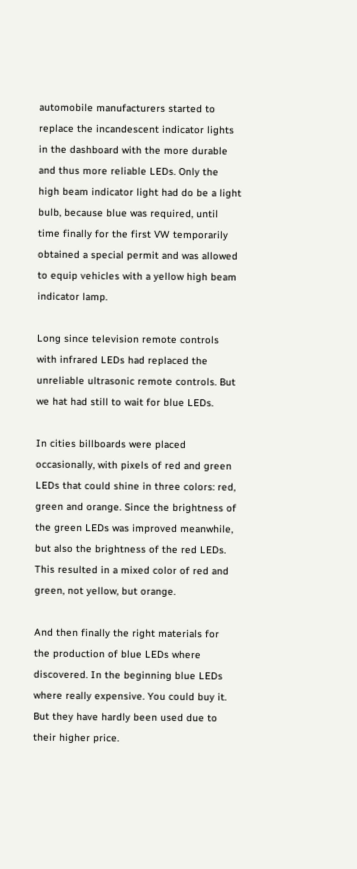automobile manufacturers started to replace the incandescent indicator lights in the dashboard with the more durable and thus more reliable LEDs. Only the high beam indicator light had do be a light bulb, because blue was required, until time finally for the first VW temporarily obtained a special permit and was allowed to equip vehicles with a yellow high beam indicator lamp.

Long since television remote controls with infrared LEDs had replaced the unreliable ultrasonic remote controls. But we hat had still to wait for blue LEDs.

In cities billboards were placed occasionally, with pixels of red and green LEDs that could shine in three colors: red, green and orange. Since the brightness of the green LEDs was improved meanwhile, but also the brightness of the red LEDs. This resulted in a mixed color of red and green, not yellow, but orange.

And then finally the right materials for the production of blue LEDs where discovered. In the beginning blue LEDs where really expensive. You could buy it. But they have hardly been used due to their higher price.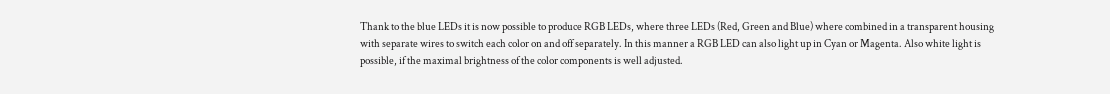Thank to the blue LEDs it is now possible to produce RGB LEDs, where three LEDs (Red, Green and Blue) where combined in a transparent housing with separate wires to switch each color on and off separately. In this manner a RGB LED can also light up in Cyan or Magenta. Also white light is possible, if the maximal brightness of the color components is well adjusted.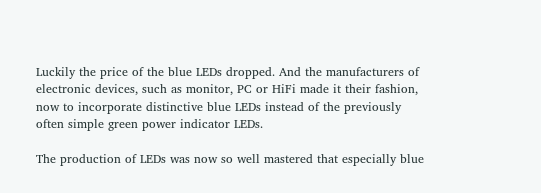Luckily the price of the blue LEDs dropped. And the manufacturers of electronic devices, such as monitor, PC or HiFi made it their fashion, now to incorporate distinctive blue LEDs instead of the previously often simple green power indicator LEDs.

The production of LEDs was now so well mastered that especially blue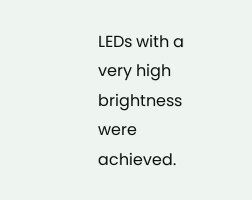LEDs with a very high brightness were achieved.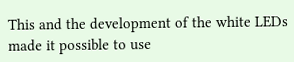This and the development of the white LEDs made it possible to use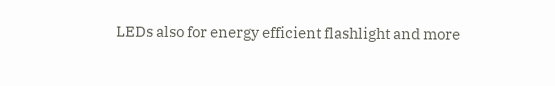LEDs also for energy efficient flashlight and more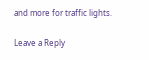and more for traffic lights.

Leave a Reply